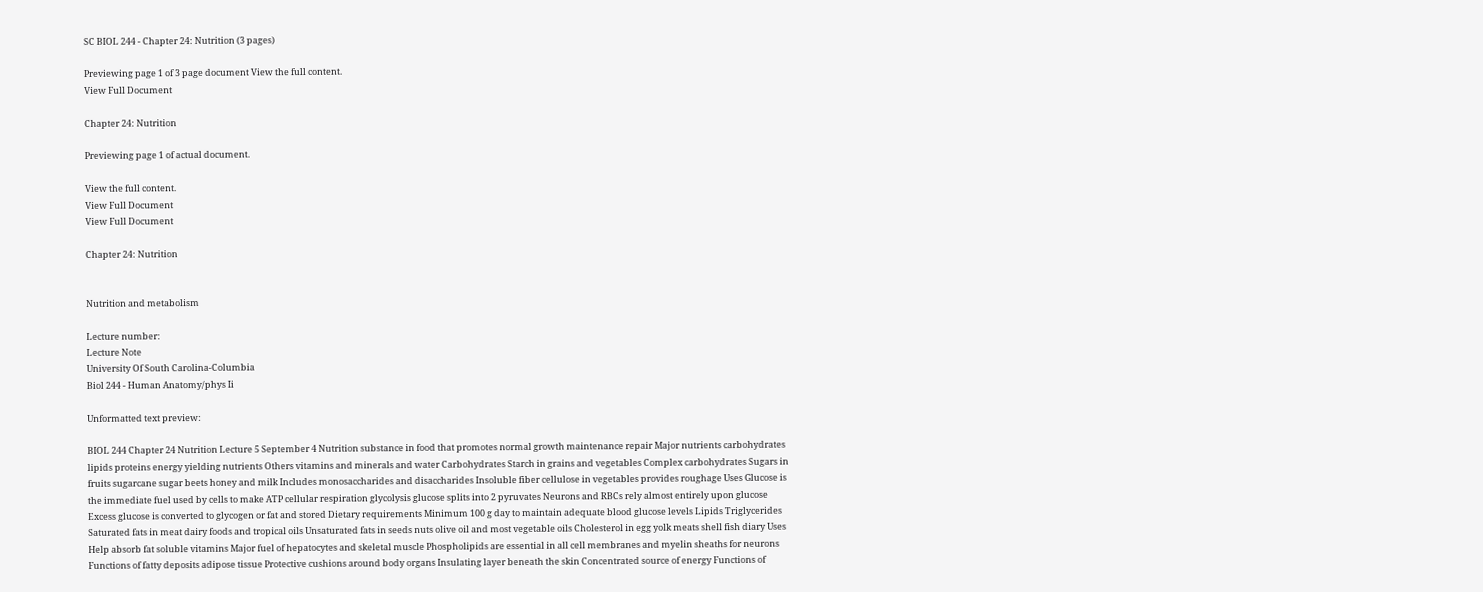SC BIOL 244 - Chapter 24: Nutrition (3 pages)

Previewing page 1 of 3 page document View the full content.
View Full Document

Chapter 24: Nutrition

Previewing page 1 of actual document.

View the full content.
View Full Document
View Full Document

Chapter 24: Nutrition


Nutrition and metabolism

Lecture number:
Lecture Note
University Of South Carolina-Columbia
Biol 244 - Human Anatomy/phys Ii

Unformatted text preview:

BIOL 244 Chapter 24 Nutrition Lecture 5 September 4 Nutrition substance in food that promotes normal growth maintenance repair Major nutrients carbohydrates lipids proteins energy yielding nutrients Others vitamins and minerals and water Carbohydrates Starch in grains and vegetables Complex carbohydrates Sugars in fruits sugarcane sugar beets honey and milk Includes monosaccharides and disaccharides Insoluble fiber cellulose in vegetables provides roughage Uses Glucose is the immediate fuel used by cells to make ATP cellular respiration glycolysis glucose splits into 2 pyruvates Neurons and RBCs rely almost entirely upon glucose Excess glucose is converted to glycogen or fat and stored Dietary requirements Minimum 100 g day to maintain adequate blood glucose levels Lipids Triglycerides Saturated fats in meat dairy foods and tropical oils Unsaturated fats in seeds nuts olive oil and most vegetable oils Cholesterol in egg yolk meats shell fish diary Uses Help absorb fat soluble vitamins Major fuel of hepatocytes and skeletal muscle Phospholipids are essential in all cell membranes and myelin sheaths for neurons Functions of fatty deposits adipose tissue Protective cushions around body organs Insulating layer beneath the skin Concentrated source of energy Functions of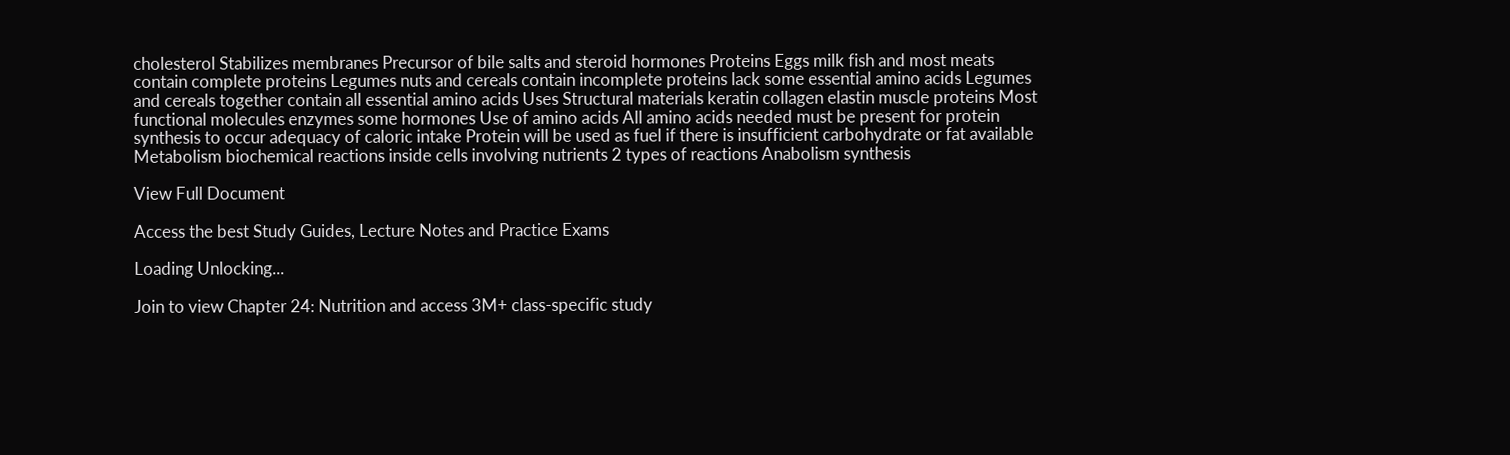cholesterol Stabilizes membranes Precursor of bile salts and steroid hormones Proteins Eggs milk fish and most meats contain complete proteins Legumes nuts and cereals contain incomplete proteins lack some essential amino acids Legumes and cereals together contain all essential amino acids Uses Structural materials keratin collagen elastin muscle proteins Most functional molecules enzymes some hormones Use of amino acids All amino acids needed must be present for protein synthesis to occur adequacy of caloric intake Protein will be used as fuel if there is insufficient carbohydrate or fat available Metabolism biochemical reactions inside cells involving nutrients 2 types of reactions Anabolism synthesis

View Full Document

Access the best Study Guides, Lecture Notes and Practice Exams

Loading Unlocking...

Join to view Chapter 24: Nutrition and access 3M+ class-specific study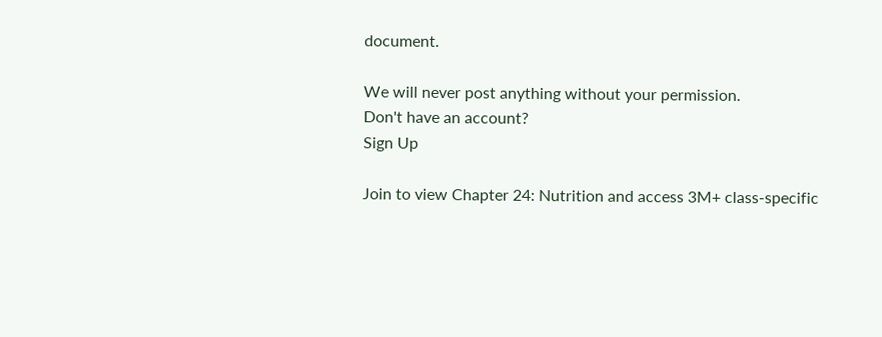document.

We will never post anything without your permission.
Don't have an account?
Sign Up

Join to view Chapter 24: Nutrition and access 3M+ class-specific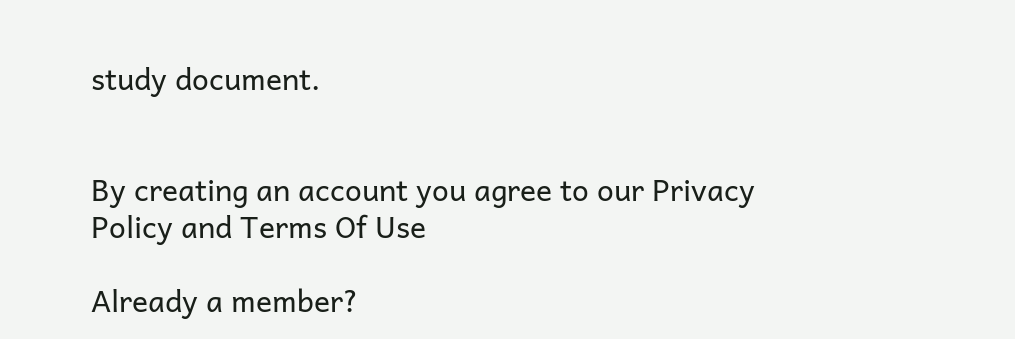study document.


By creating an account you agree to our Privacy Policy and Terms Of Use

Already a member?